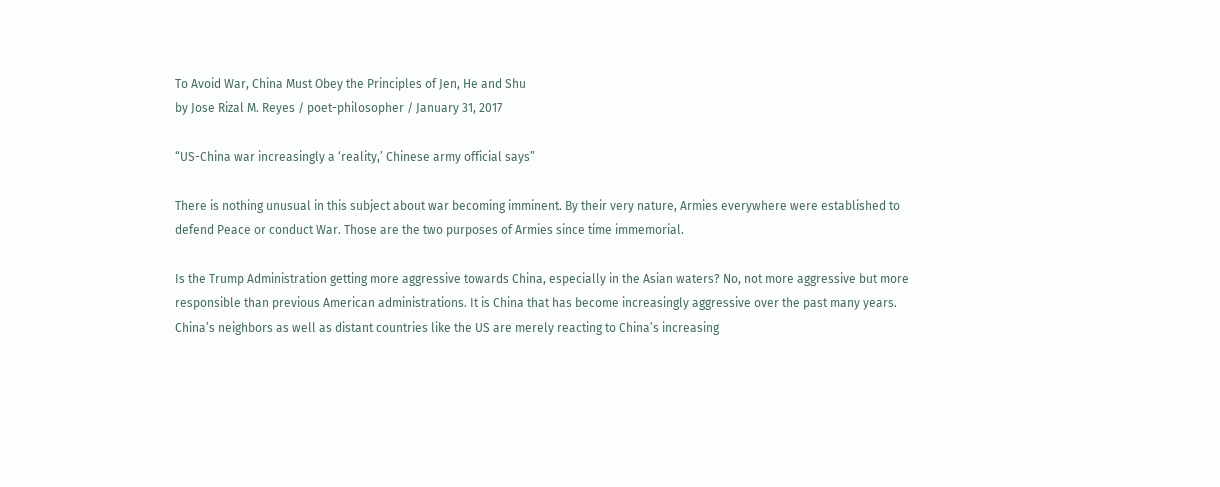To Avoid War, China Must Obey the Principles of Jen, He and Shu
by Jose Rizal M. Reyes / poet-philosopher / January 31, 2017

“US-China war increasingly a ‘reality,’ Chinese army official says”

There is nothing unusual in this subject about war becoming imminent. By their very nature, Armies everywhere were established to defend Peace or conduct War. Those are the two purposes of Armies since time immemorial.

Is the Trump Administration getting more aggressive towards China, especially in the Asian waters? No, not more aggressive but more responsible than previous American administrations. It is China that has become increasingly aggressive over the past many years. China’s neighbors as well as distant countries like the US are merely reacting to China’s increasing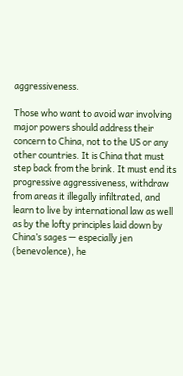aggressiveness.

Those who want to avoid war involving major powers should address their concern to China, not to the US or any other countries. It is China that must step back from the brink. It must end its progressive aggressiveness, withdraw from areas it illegally infiltrated, and learn to live by international law as well as by the lofty principles laid down by China’s sages — especially jen (benevolence), he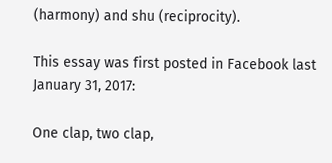(harmony) and shu (reciprocity).

This essay was first posted in Facebook last January 31, 2017:

One clap, two clap,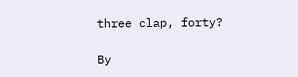three clap, forty?

By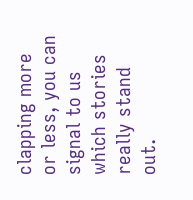clapping more or less, you can signal to us which stories really stand out.